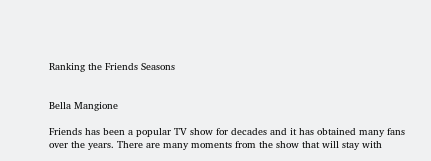Ranking the Friends Seasons


Bella Mangione

Friends has been a popular TV show for decades and it has obtained many fans over the years. There are many moments from the show that will stay with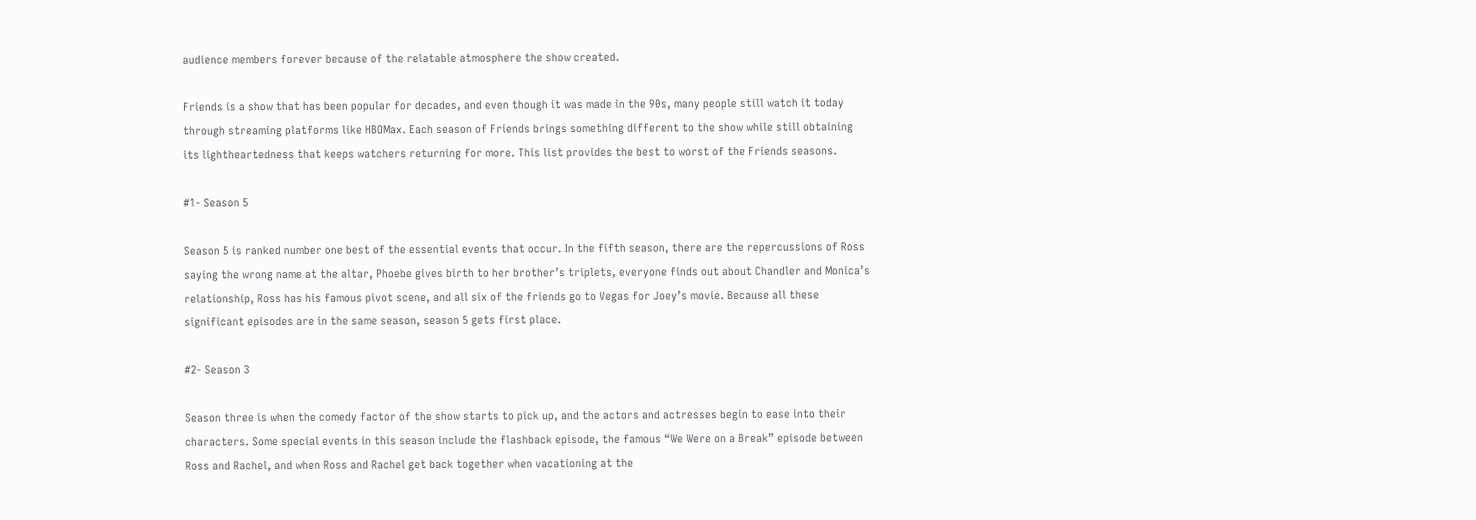audience members forever because of the relatable atmosphere the show created.

Friends is a show that has been popular for decades, and even though it was made in the 90s, many people still watch it today through streaming platforms like HBOMax. Each season of Friends brings something different to the show while still obtaining its lightheartedness that keeps watchers returning for more. This list provides the best to worst of the Friends seasons.

#1- Season 5

Season 5 is ranked number one best of the essential events that occur. In the fifth season, there are the repercussions of Ross saying the wrong name at the altar, Phoebe gives birth to her brother’s triplets, everyone finds out about Chandler and Monica’s relationship, Ross has his famous pivot scene, and all six of the friends go to Vegas for Joey’s movie. Because all these significant episodes are in the same season, season 5 gets first place.

#2- Season 3

Season three is when the comedy factor of the show starts to pick up, and the actors and actresses begin to ease into their characters. Some special events in this season include the flashback episode, the famous “We Were on a Break” episode between Ross and Rachel, and when Ross and Rachel get back together when vacationing at the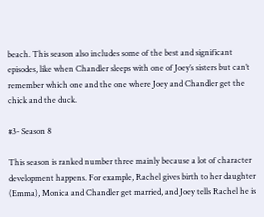beach. This season also includes some of the best and significant episodes, like when Chandler sleeps with one of Joey’s sisters but can’t remember which one and the one where Joey and Chandler get the chick and the duck.

#3- Season 8

This season is ranked number three mainly because a lot of character development happens. For example, Rachel gives birth to her daughter (Emma), Monica and Chandler get married, and Joey tells Rachel he is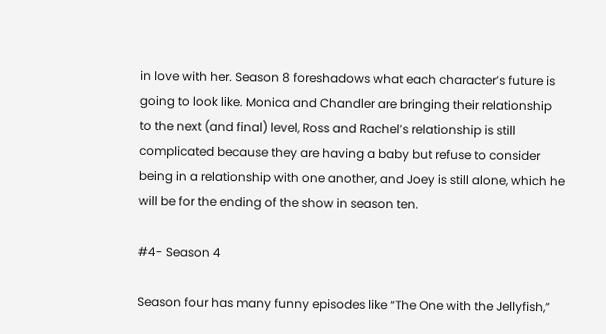in love with her. Season 8 foreshadows what each character’s future is going to look like. Monica and Chandler are bringing their relationship to the next (and final) level, Ross and Rachel’s relationship is still complicated because they are having a baby but refuse to consider being in a relationship with one another, and Joey is still alone, which he will be for the ending of the show in season ten.

#4- Season 4

Season four has many funny episodes like “The One with the Jellyfish,”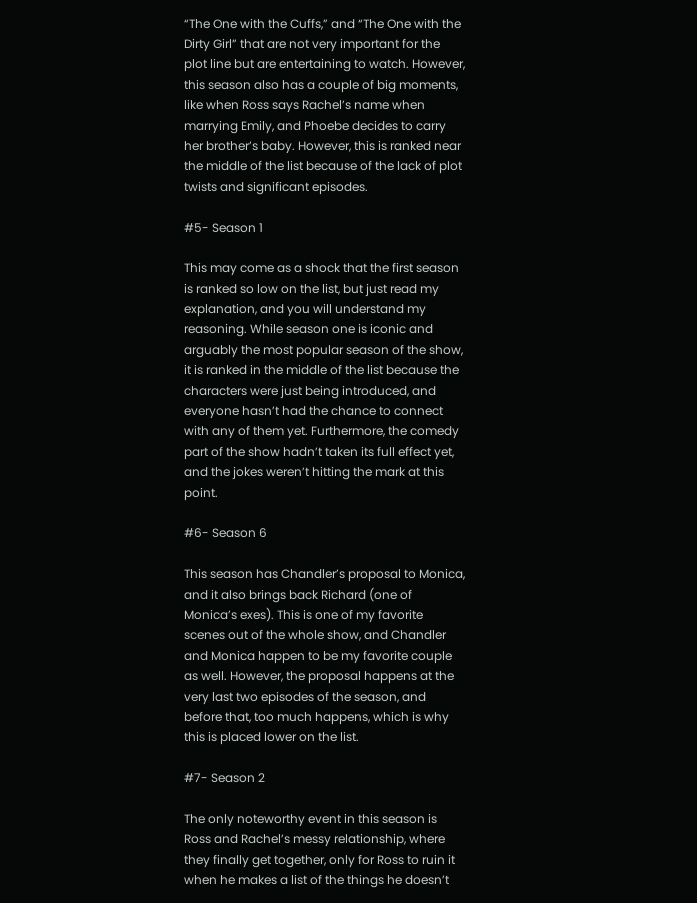“The One with the Cuffs,” and “The One with the Dirty Girl” that are not very important for the plot line but are entertaining to watch. However, this season also has a couple of big moments, like when Ross says Rachel’s name when marrying Emily, and Phoebe decides to carry her brother’s baby. However, this is ranked near the middle of the list because of the lack of plot twists and significant episodes.

#5- Season 1

This may come as a shock that the first season is ranked so low on the list, but just read my explanation, and you will understand my reasoning. While season one is iconic and arguably the most popular season of the show, it is ranked in the middle of the list because the characters were just being introduced, and everyone hasn’t had the chance to connect with any of them yet. Furthermore, the comedy part of the show hadn’t taken its full effect yet, and the jokes weren’t hitting the mark at this point.

#6- Season 6

This season has Chandler’s proposal to Monica, and it also brings back Richard (one of Monica’s exes). This is one of my favorite scenes out of the whole show, and Chandler and Monica happen to be my favorite couple as well. However, the proposal happens at the very last two episodes of the season, and before that, too much happens, which is why this is placed lower on the list.

#7- Season 2

The only noteworthy event in this season is Ross and Rachel’s messy relationship, where they finally get together, only for Ross to ruin it when he makes a list of the things he doesn’t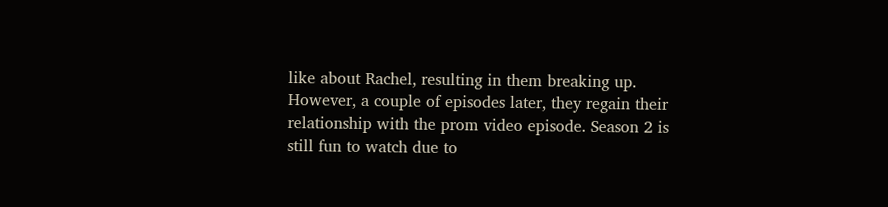like about Rachel, resulting in them breaking up. However, a couple of episodes later, they regain their relationship with the prom video episode. Season 2 is still fun to watch due to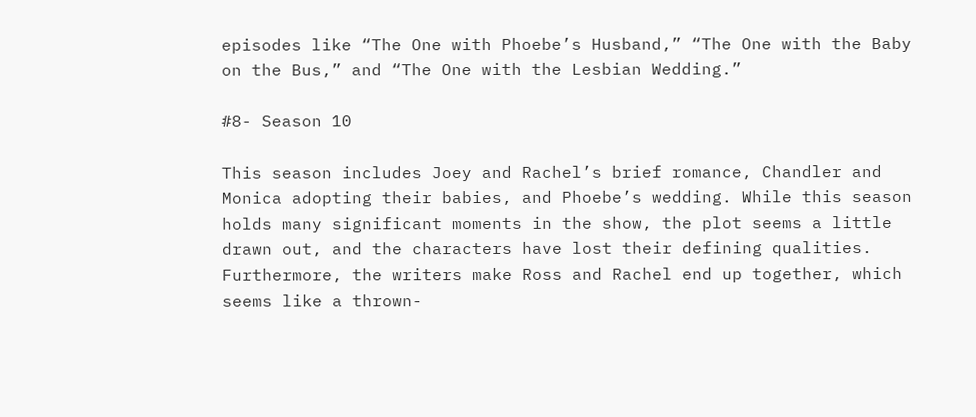episodes like “The One with Phoebe’s Husband,” “The One with the Baby on the Bus,” and “The One with the Lesbian Wedding.”

#8- Season 10

This season includes Joey and Rachel’s brief romance, Chandler and Monica adopting their babies, and Phoebe’s wedding. While this season holds many significant moments in the show, the plot seems a little drawn out, and the characters have lost their defining qualities. Furthermore, the writers make Ross and Rachel end up together, which seems like a thrown-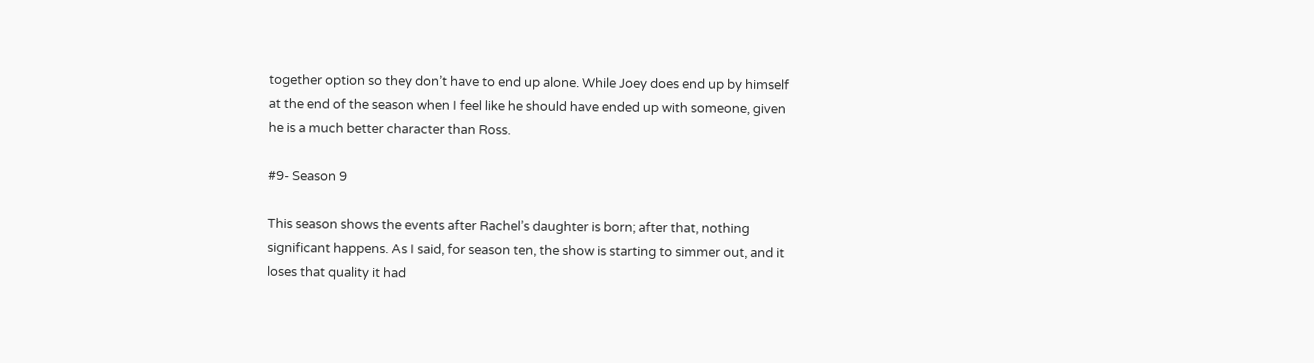together option so they don’t have to end up alone. While Joey does end up by himself at the end of the season when I feel like he should have ended up with someone, given he is a much better character than Ross.

#9- Season 9

This season shows the events after Rachel’s daughter is born; after that, nothing significant happens. As I said, for season ten, the show is starting to simmer out, and it loses that quality it had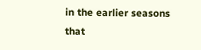in the earlier seasons that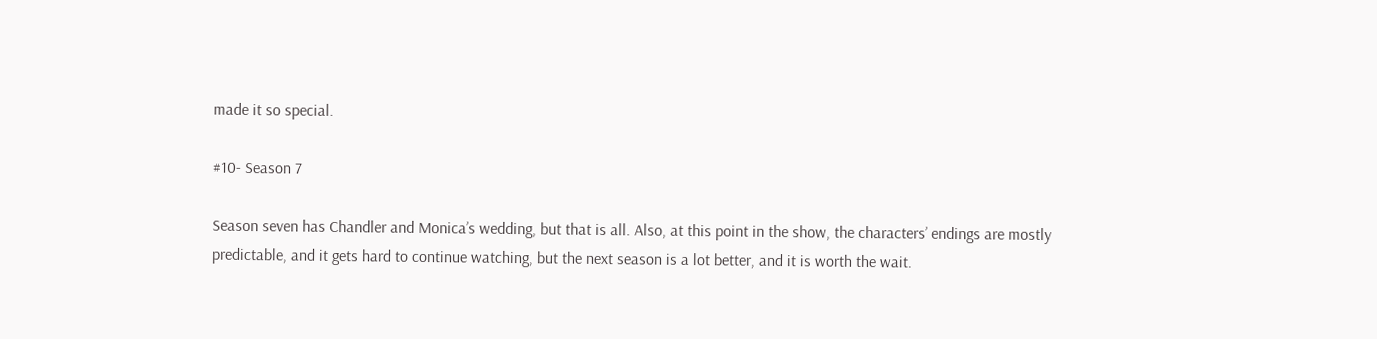made it so special.

#10- Season 7

Season seven has Chandler and Monica’s wedding, but that is all. Also, at this point in the show, the characters’ endings are mostly predictable, and it gets hard to continue watching, but the next season is a lot better, and it is worth the wait.